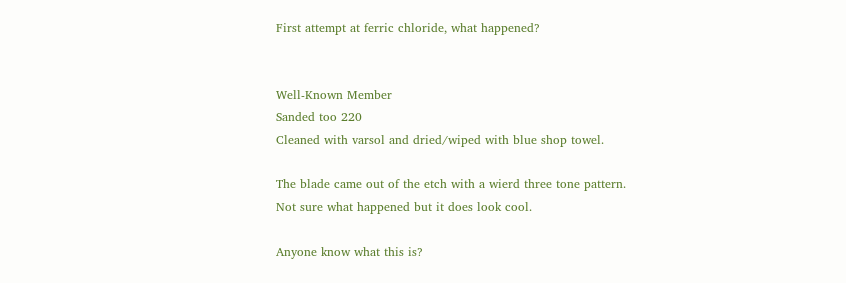First attempt at ferric chloride, what happened?


Well-Known Member
Sanded too 220
Cleaned with varsol and dried/wiped with blue shop towel.

The blade came out of the etch with a wierd three tone pattern.
Not sure what happened but it does look cool.

Anyone know what this is?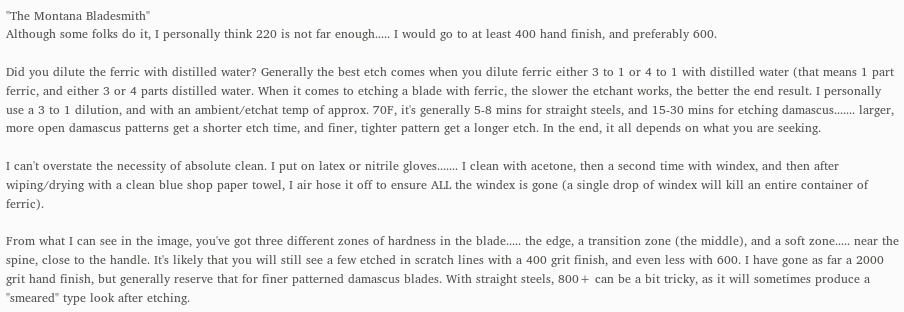"The Montana Bladesmith"
Although some folks do it, I personally think 220 is not far enough..... I would go to at least 400 hand finish, and preferably 600.

Did you dilute the ferric with distilled water? Generally the best etch comes when you dilute ferric either 3 to 1 or 4 to 1 with distilled water (that means 1 part ferric, and either 3 or 4 parts distilled water. When it comes to etching a blade with ferric, the slower the etchant works, the better the end result. I personally use a 3 to 1 dilution, and with an ambient/etchat temp of approx. 70F, it's generally 5-8 mins for straight steels, and 15-30 mins for etching damascus....... larger, more open damascus patterns get a shorter etch time, and finer, tighter pattern get a longer etch. In the end, it all depends on what you are seeking.

I can't overstate the necessity of absolute clean. I put on latex or nitrile gloves....... I clean with acetone, then a second time with windex, and then after wiping/drying with a clean blue shop paper towel, I air hose it off to ensure ALL the windex is gone (a single drop of windex will kill an entire container of ferric).

From what I can see in the image, you've got three different zones of hardness in the blade..... the edge, a transition zone (the middle), and a soft zone..... near the spine, close to the handle. It's likely that you will still see a few etched in scratch lines with a 400 grit finish, and even less with 600. I have gone as far a 2000 grit hand finish, but generally reserve that for finer patterned damascus blades. With straight steels, 800+ can be a bit tricky, as it will sometimes produce a "smeared" type look after etching.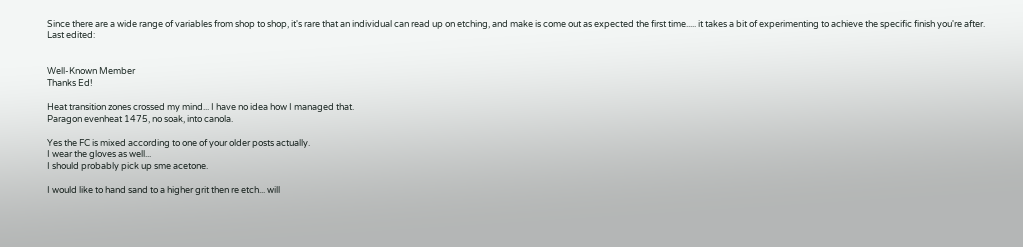Since there are a wide range of variables from shop to shop, it's rare that an individual can read up on etching, and make is come out as expected the first time..... it takes a bit of experimenting to achieve the specific finish you're after.
Last edited:


Well-Known Member
Thanks Ed!

Heat transition zones crossed my mind... I have no idea how I managed that.
Paragon evenheat 1475, no soak, into canola.

Yes the FC is mixed according to one of your older posts actually.
I wear the gloves as well...
I should probably pick up sme acetone.

I would like to hand sand to a higher grit then re etch... will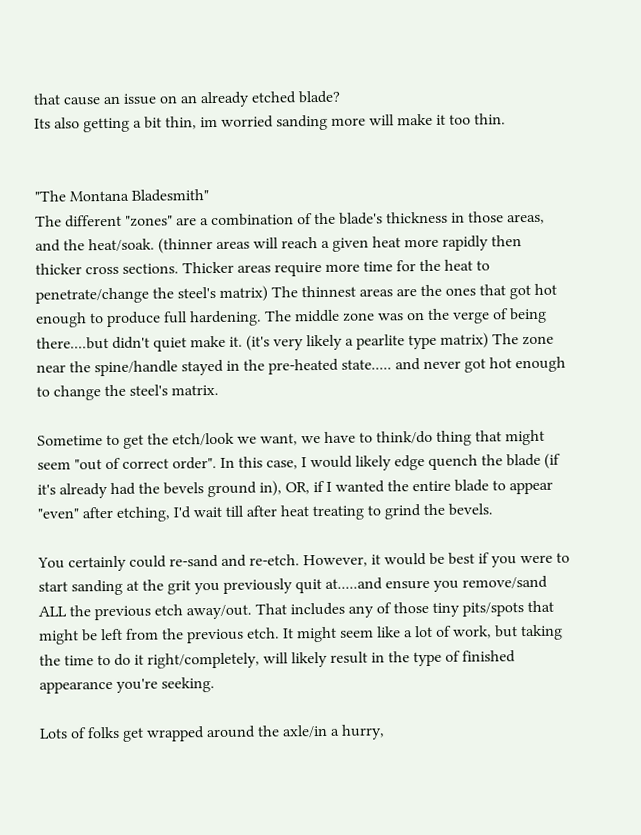that cause an issue on an already etched blade?
Its also getting a bit thin, im worried sanding more will make it too thin.


"The Montana Bladesmith"
The different "zones" are a combination of the blade's thickness in those areas, and the heat/soak. (thinner areas will reach a given heat more rapidly then thicker cross sections. Thicker areas require more time for the heat to penetrate/change the steel's matrix) The thinnest areas are the ones that got hot enough to produce full hardening. The middle zone was on the verge of being there....but didn't quiet make it. (it's very likely a pearlite type matrix) The zone near the spine/handle stayed in the pre-heated state..... and never got hot enough to change the steel's matrix.

Sometime to get the etch/look we want, we have to think/do thing that might seem "out of correct order". In this case, I would likely edge quench the blade (if it's already had the bevels ground in), OR, if I wanted the entire blade to appear "even" after etching, I'd wait till after heat treating to grind the bevels.

You certainly could re-sand and re-etch. However, it would be best if you were to start sanding at the grit you previously quit at.....and ensure you remove/sand ALL the previous etch away/out. That includes any of those tiny pits/spots that might be left from the previous etch. It might seem like a lot of work, but taking the time to do it right/completely, will likely result in the type of finished appearance you're seeking.

Lots of folks get wrapped around the axle/in a hurry,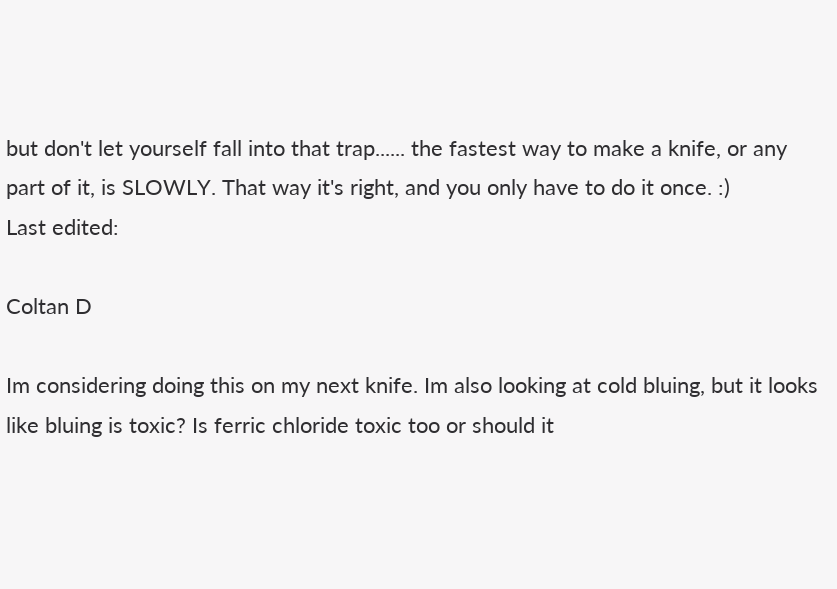but don't let yourself fall into that trap...... the fastest way to make a knife, or any part of it, is SLOWLY. That way it's right, and you only have to do it once. :)
Last edited:

Coltan D

Im considering doing this on my next knife. Im also looking at cold bluing, but it looks like bluing is toxic? Is ferric chloride toxic too or should it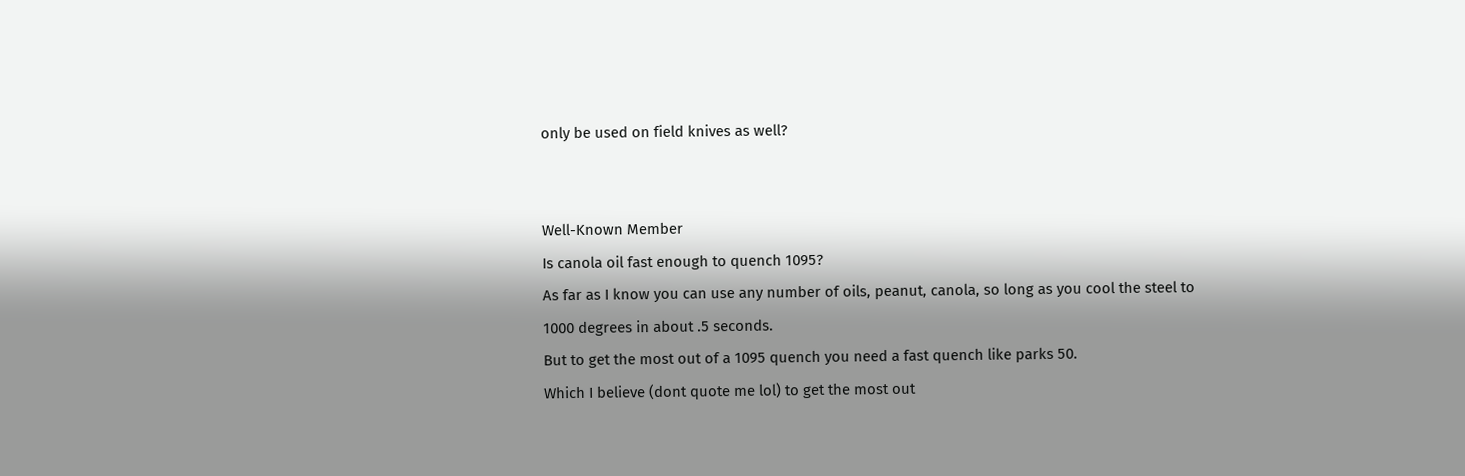only be used on field knives as well?


Well-Known Member
Is canola oil fast enough to quench 1095?
As far as I know you can use any number of oils, peanut, canola, so long as you cool the steel to 1000 degrees in about .5 seconds.
But to get the most out of a 1095 quench you need a fast quench like parks 50.
Which I believe (dont quote me lol) to get the most out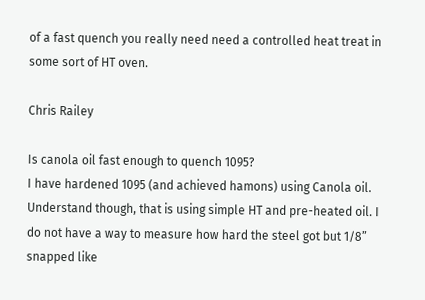of a fast quench you really need need a controlled heat treat in some sort of HT oven.

Chris Railey

Is canola oil fast enough to quench 1095?
I have hardened 1095 (and achieved hamons) using Canola oil. Understand though, that is using simple HT and pre-heated oil. I do not have a way to measure how hard the steel got but 1/8” snapped like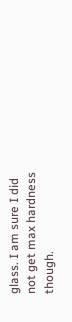glass. I am sure I did not get max hardness though.